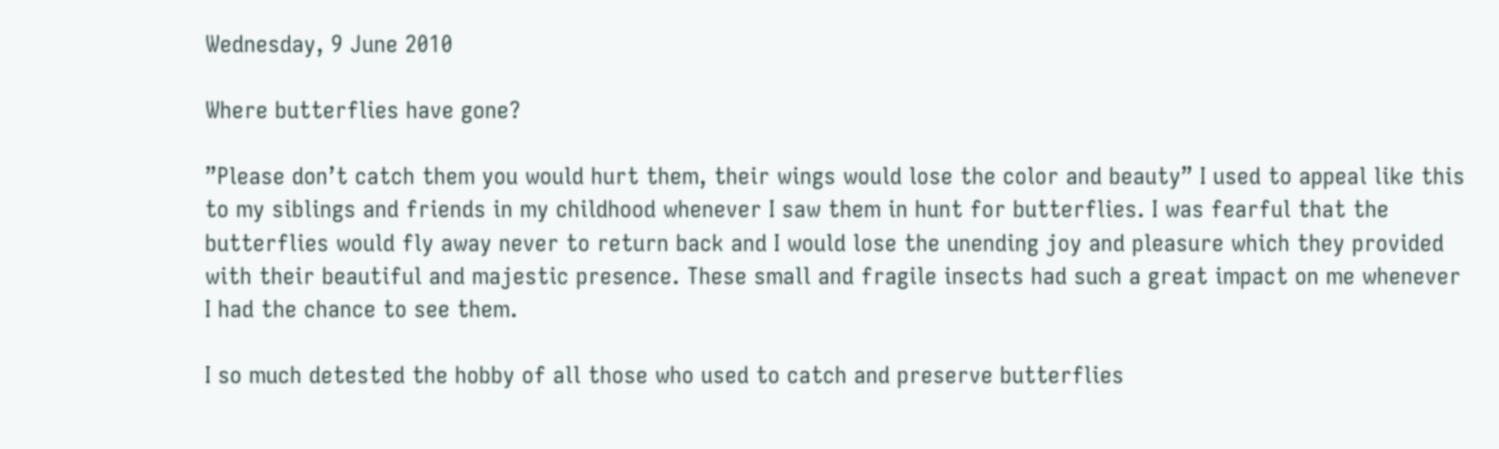Wednesday, 9 June 2010

Where butterflies have gone?

”Please don’t catch them you would hurt them, their wings would lose the color and beauty” I used to appeal like this to my siblings and friends in my childhood whenever I saw them in hunt for butterflies. I was fearful that the butterflies would fly away never to return back and I would lose the unending joy and pleasure which they provided with their beautiful and majestic presence. These small and fragile insects had such a great impact on me whenever I had the chance to see them.

I so much detested the hobby of all those who used to catch and preserve butterflies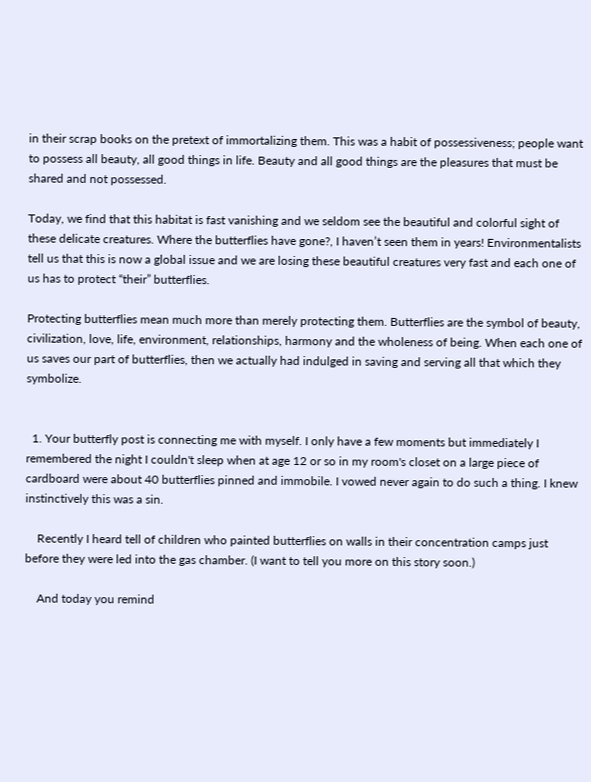in their scrap books on the pretext of immortalizing them. This was a habit of possessiveness; people want to possess all beauty, all good things in life. Beauty and all good things are the pleasures that must be shared and not possessed.

Today, we find that this habitat is fast vanishing and we seldom see the beautiful and colorful sight of these delicate creatures. Where the butterflies have gone?, I haven’t seen them in years! Environmentalists tell us that this is now a global issue and we are losing these beautiful creatures very fast and each one of us has to protect “their” butterflies.

Protecting butterflies mean much more than merely protecting them. Butterflies are the symbol of beauty, civilization, love, life, environment, relationships, harmony and the wholeness of being. When each one of us saves our part of butterflies, then we actually had indulged in saving and serving all that which they symbolize.


  1. Your butterfly post is connecting me with myself. I only have a few moments but immediately I remembered the night I couldn't sleep when at age 12 or so in my room's closet on a large piece of cardboard were about 40 butterflies pinned and immobile. I vowed never again to do such a thing. I knew instinctively this was a sin.

    Recently I heard tell of children who painted butterflies on walls in their concentration camps just before they were led into the gas chamber. (I want to tell you more on this story soon.)

    And today you remind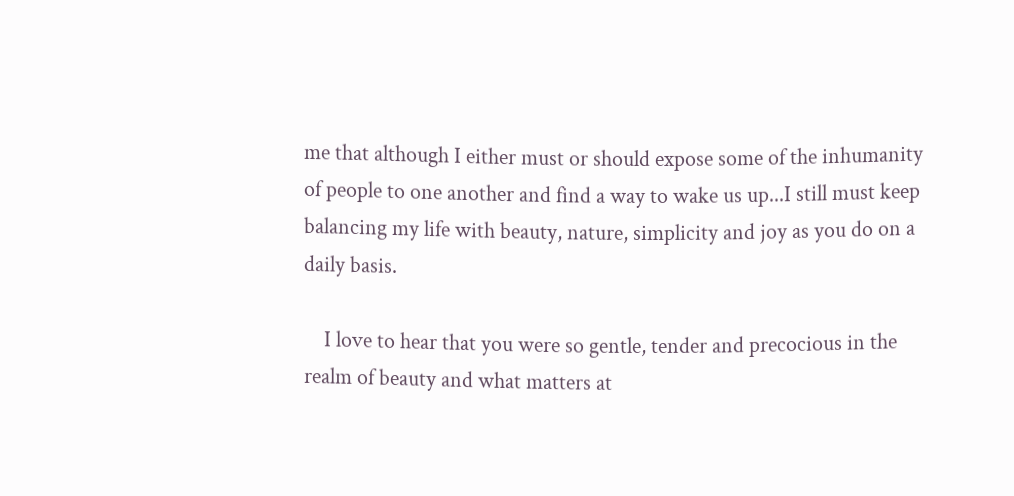me that although I either must or should expose some of the inhumanity of people to one another and find a way to wake us up...I still must keep balancing my life with beauty, nature, simplicity and joy as you do on a daily basis.

    I love to hear that you were so gentle, tender and precocious in the realm of beauty and what matters at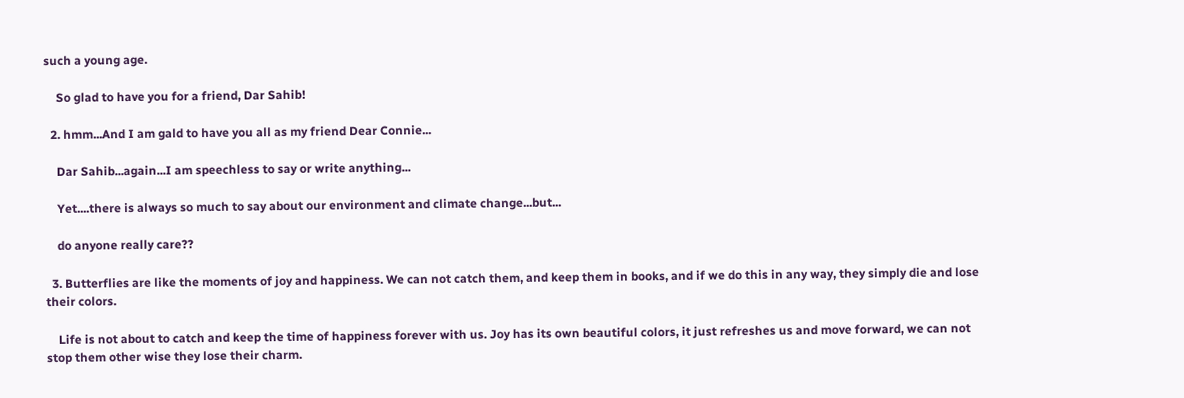such a young age.

    So glad to have you for a friend, Dar Sahib!

  2. hmm...And I am gald to have you all as my friend Dear Connie...

    Dar Sahib...again...I am speechless to say or write anything...

    Yet....there is always so much to say about our environment and climate change...but...

    do anyone really care??

  3. Butterflies are like the moments of joy and happiness. We can not catch them, and keep them in books, and if we do this in any way, they simply die and lose their colors.

    Life is not about to catch and keep the time of happiness forever with us. Joy has its own beautiful colors, it just refreshes us and move forward, we can not stop them other wise they lose their charm.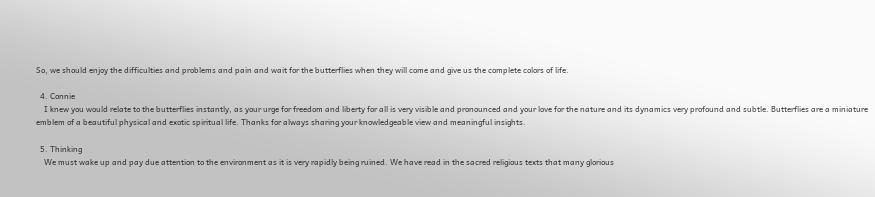So, we should enjoy the difficulties and problems and pain and wait for the butterflies when they will come and give us the complete colors of life.

  4. Connie
    I knew you would relate to the butterflies instantly, as your urge for freedom and liberty for all is very visible and pronounced and your love for the nature and its dynamics very profound and subtle. Butterflies are a miniature emblem of a beautiful physical and exotic spiritual life. Thanks for always sharing your knowledgeable view and meaningful insights.

  5. Thinking
    We must wake up and pay due attention to the environment as it is very rapidly being ruined. We have read in the sacred religious texts that many glorious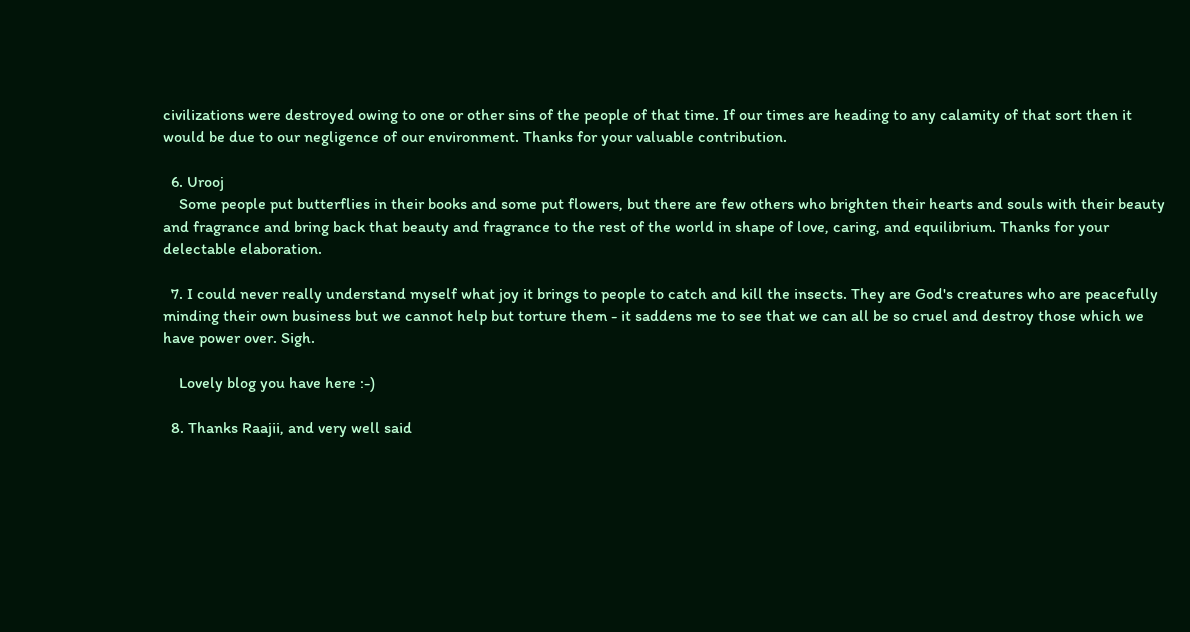civilizations were destroyed owing to one or other sins of the people of that time. If our times are heading to any calamity of that sort then it would be due to our negligence of our environment. Thanks for your valuable contribution.

  6. Urooj
    Some people put butterflies in their books and some put flowers, but there are few others who brighten their hearts and souls with their beauty and fragrance and bring back that beauty and fragrance to the rest of the world in shape of love, caring, and equilibrium. Thanks for your delectable elaboration.

  7. I could never really understand myself what joy it brings to people to catch and kill the insects. They are God's creatures who are peacefully minding their own business but we cannot help but torture them - it saddens me to see that we can all be so cruel and destroy those which we have power over. Sigh.

    Lovely blog you have here :-)

  8. Thanks Raajii, and very well said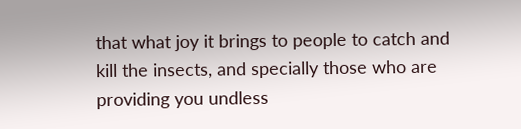that what joy it brings to people to catch and kill the insects, and specially those who are providing you undless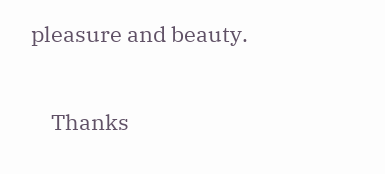pleasure and beauty.

    Thanks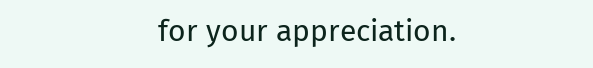for your appreciation.